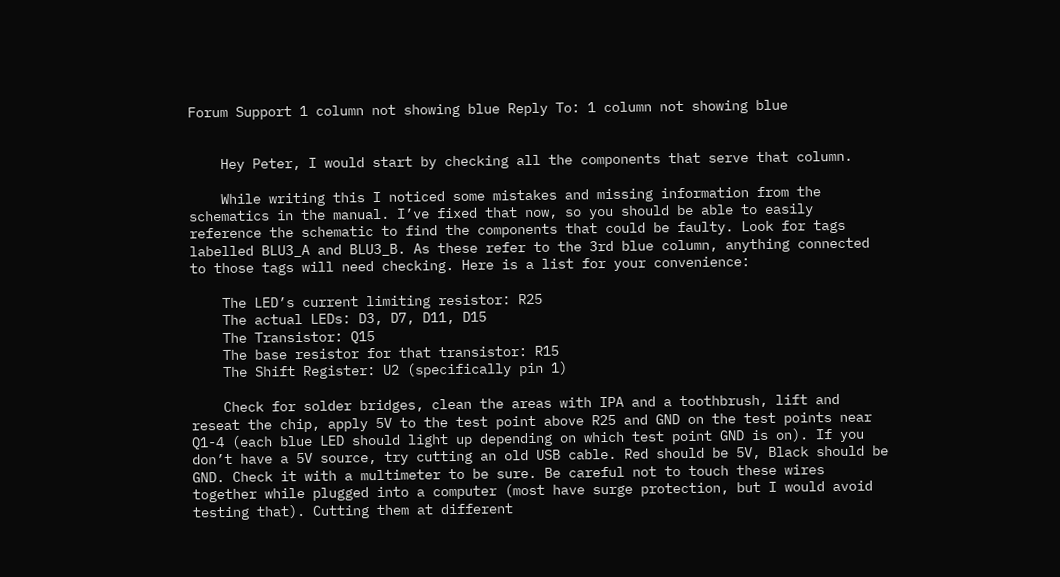Forum Support 1 column not showing blue Reply To: 1 column not showing blue


    Hey Peter, I would start by checking all the components that serve that column.

    While writing this I noticed some mistakes and missing information from the schematics in the manual. I’ve fixed that now, so you should be able to easily reference the schematic to find the components that could be faulty. Look for tags labelled BLU3_A and BLU3_B. As these refer to the 3rd blue column, anything connected to those tags will need checking. Here is a list for your convenience:

    The LED’s current limiting resistor: R25
    The actual LEDs: D3, D7, D11, D15
    The Transistor: Q15
    The base resistor for that transistor: R15
    The Shift Register: U2 (specifically pin 1)

    Check for solder bridges, clean the areas with IPA and a toothbrush, lift and reseat the chip, apply 5V to the test point above R25 and GND on the test points near Q1-4 (each blue LED should light up depending on which test point GND is on). If you don’t have a 5V source, try cutting an old USB cable. Red should be 5V, Black should be GND. Check it with a multimeter to be sure. Be careful not to touch these wires together while plugged into a computer (most have surge protection, but I would avoid testing that). Cutting them at different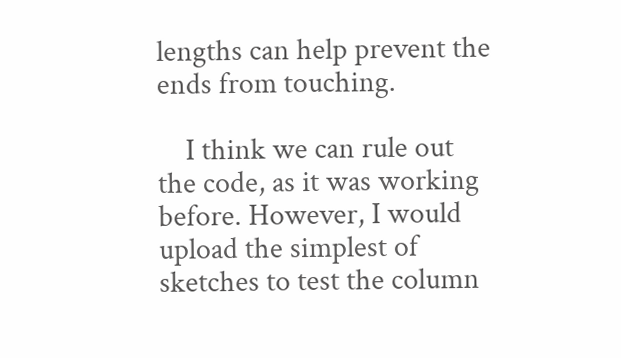lengths can help prevent the ends from touching.

    I think we can rule out the code, as it was working before. However, I would upload the simplest of sketches to test the column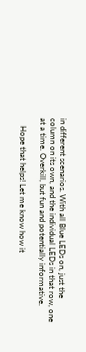in different scenarios. With all Blue LEDs on, just the column on its own, and the individual LEDs in that row, one at a time. Overkill, but fun and potentially informative.

    Hope that helps! Let me know how it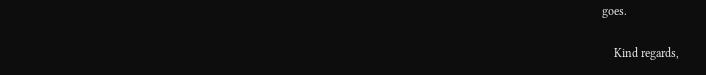goes.

    Kind regards,